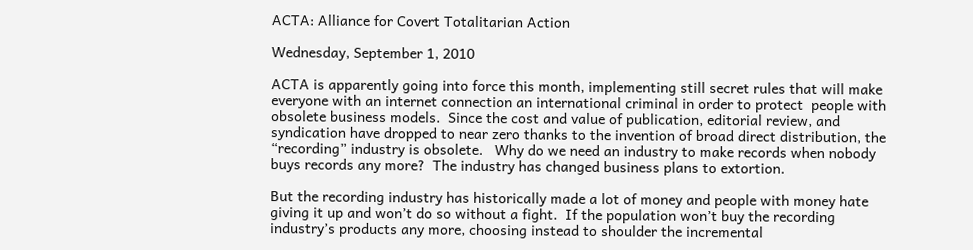ACTA: Alliance for Covert Totalitarian Action

Wednesday, September 1, 2010

ACTA is apparently going into force this month, implementing still secret rules that will make everyone with an internet connection an international criminal in order to protect  people with obsolete business models.  Since the cost and value of publication, editorial review, and syndication have dropped to near zero thanks to the invention of broad direct distribution, the “recording” industry is obsolete.   Why do we need an industry to make records when nobody buys records any more?  The industry has changed business plans to extortion.

But the recording industry has historically made a lot of money and people with money hate giving it up and won’t do so without a fight.  If the population won’t buy the recording industry’s products any more, choosing instead to shoulder the incremental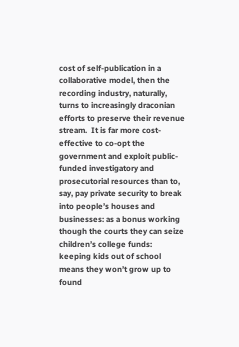cost of self-publication in a collaborative model, then the recording industry, naturally, turns to increasingly draconian efforts to preserve their revenue stream.  It is far more cost-effective to co-opt the government and exploit public-funded investigatory and prosecutorial resources than to, say, pay private security to break into people’s houses and businesses: as a bonus working though the courts they can seize children’s college funds: keeping kids out of school means they won’t grow up to found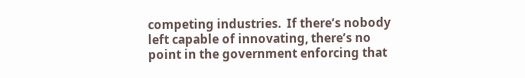competing industries.  If there’s nobody left capable of innovating, there’s no point in the government enforcing that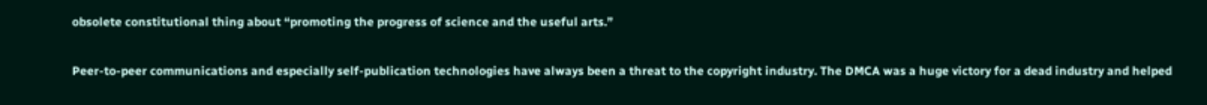obsolete constitutional thing about “promoting the progress of science and the useful arts.”

Peer-to-peer communications and especially self-publication technologies have always been a threat to the copyright industry. The DMCA was a huge victory for a dead industry and helped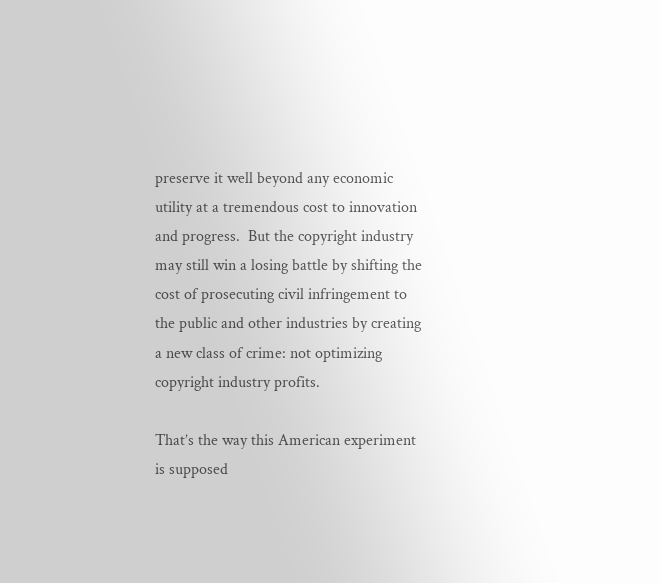preserve it well beyond any economic utility at a tremendous cost to innovation and progress.  But the copyright industry may still win a losing battle by shifting the cost of prosecuting civil infringement to the public and other industries by creating a new class of crime: not optimizing copyright industry profits.

That’s the way this American experiment is supposed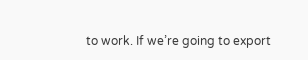to work. If we’re going to export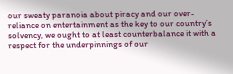our sweaty paranoia about piracy and our over-reliance on entertainment as the key to our country’s solvency, we ought to at least counterbalance it with a respect for the underpinnings of our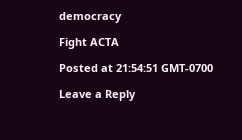democracy

Fight ACTA

Posted at 21:54:51 GMT-0700

Leave a Reply